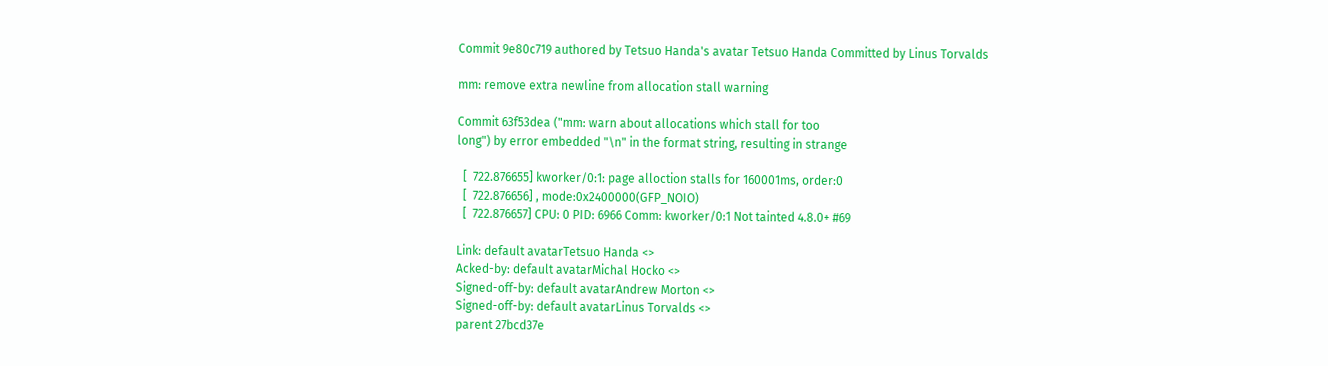Commit 9e80c719 authored by Tetsuo Handa's avatar Tetsuo Handa Committed by Linus Torvalds

mm: remove extra newline from allocation stall warning

Commit 63f53dea ("mm: warn about allocations which stall for too
long") by error embedded "\n" in the format string, resulting in strange

  [  722.876655] kworker/0:1: page alloction stalls for 160001ms, order:0
  [  722.876656] , mode:0x2400000(GFP_NOIO)
  [  722.876657] CPU: 0 PID: 6966 Comm: kworker/0:1 Not tainted 4.8.0+ #69

Link: default avatarTetsuo Handa <>
Acked-by: default avatarMichal Hocko <>
Signed-off-by: default avatarAndrew Morton <>
Signed-off-by: default avatarLinus Torvalds <>
parent 27bcd37e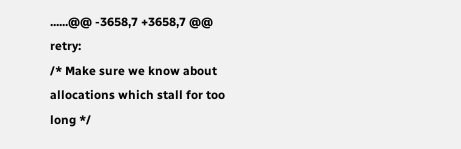......@@ -3658,7 +3658,7 @@ retry:
/* Make sure we know about allocations which stall for too long */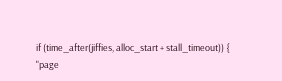if (time_after(jiffies, alloc_start + stall_timeout)) {
"page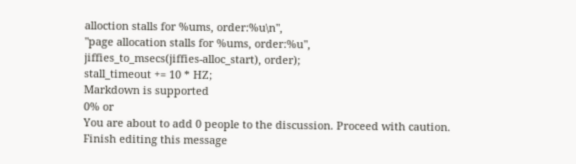alloction stalls for %ums, order:%u\n",
"page allocation stalls for %ums, order:%u",
jiffies_to_msecs(jiffies-alloc_start), order);
stall_timeout += 10 * HZ;
Markdown is supported
0% or
You are about to add 0 people to the discussion. Proceed with caution.
Finish editing this message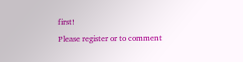first!
Please register or to comment